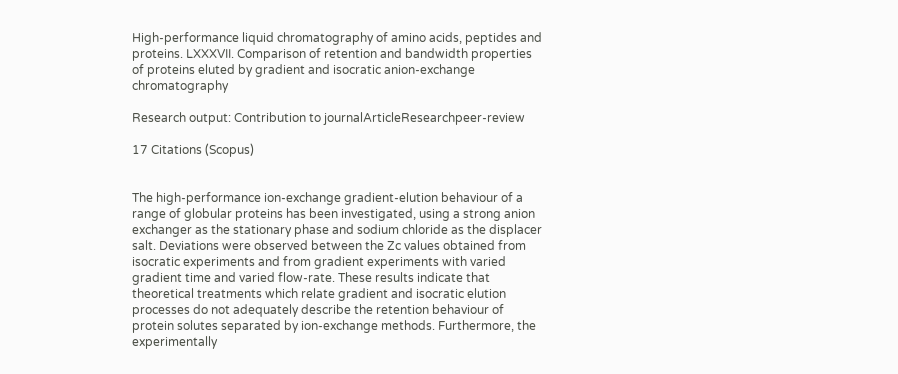High-performance liquid chromatography of amino acids, peptides and proteins. LXXXVII. Comparison of retention and bandwidth properties of proteins eluted by gradient and isocratic anion-exchange chromatography

Research output: Contribution to journalArticleResearchpeer-review

17 Citations (Scopus)


The high-performance ion-exchange gradient-elution behaviour of a range of globular proteins has been investigated, using a strong anion exchanger as the stationary phase and sodium chloride as the displacer salt. Deviations were observed between the Zc values obtained from isocratic experiments and from gradient experiments with varied gradient time and varied flow-rate. These results indicate that theoretical treatments which relate gradient and isocratic elution processes do not adequately describe the retention behaviour of protein solutes separated by ion-exchange methods. Furthermore, the experimentally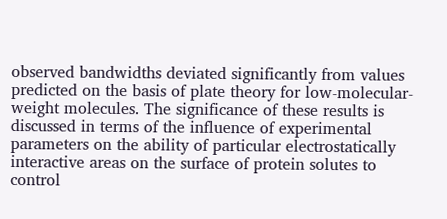observed bandwidths deviated significantly from values predicted on the basis of plate theory for low-molecular-weight molecules. The significance of these results is discussed in terms of the influence of experimental parameters on the ability of particular electrostatically interactive areas on the surface of protein solutes to control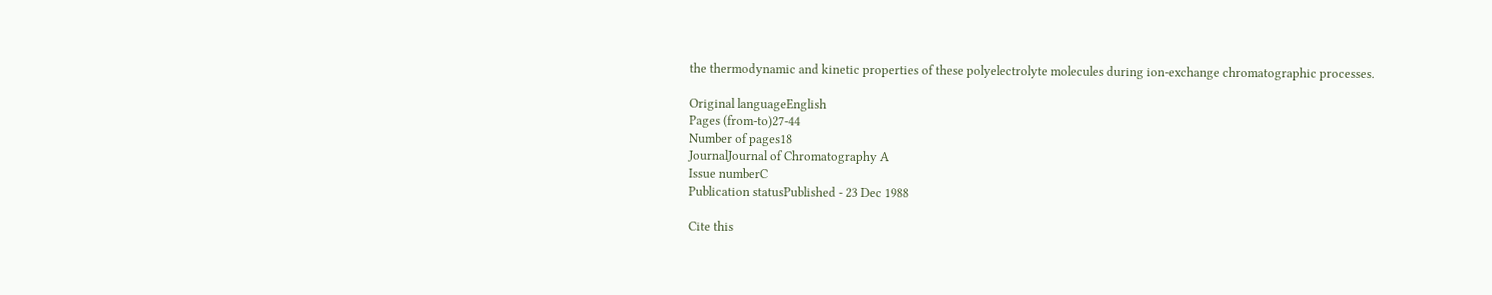the thermodynamic and kinetic properties of these polyelectrolyte molecules during ion-exchange chromatographic processes.

Original languageEnglish
Pages (from-to)27-44
Number of pages18
JournalJournal of Chromatography A
Issue numberC
Publication statusPublished - 23 Dec 1988

Cite this